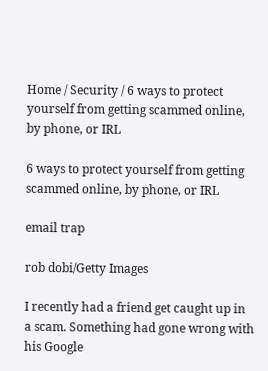Home / Security / 6 ways to protect yourself from getting scammed online, by phone, or IRL

6 ways to protect yourself from getting scammed online, by phone, or IRL

email trap

rob dobi/Getty Images

I recently had a friend get caught up in a scam. Something had gone wrong with his Google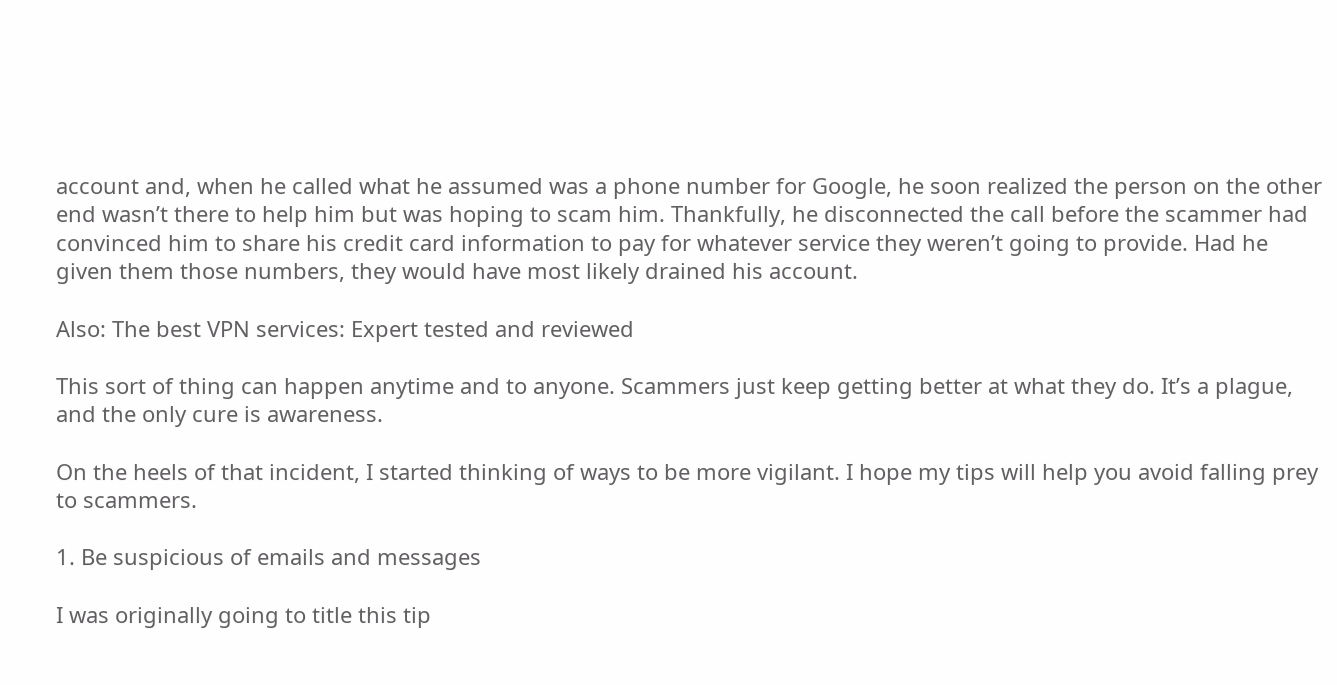account and, when he called what he assumed was a phone number for Google, he soon realized the person on the other end wasn’t there to help him but was hoping to scam him. Thankfully, he disconnected the call before the scammer had convinced him to share his credit card information to pay for whatever service they weren’t going to provide. Had he given them those numbers, they would have most likely drained his account.

Also: The best VPN services: Expert tested and reviewed

This sort of thing can happen anytime and to anyone. Scammers just keep getting better at what they do. It’s a plague, and the only cure is awareness.

On the heels of that incident, I started thinking of ways to be more vigilant. I hope my tips will help you avoid falling prey to scammers.

1. Be suspicious of emails and messages

I was originally going to title this tip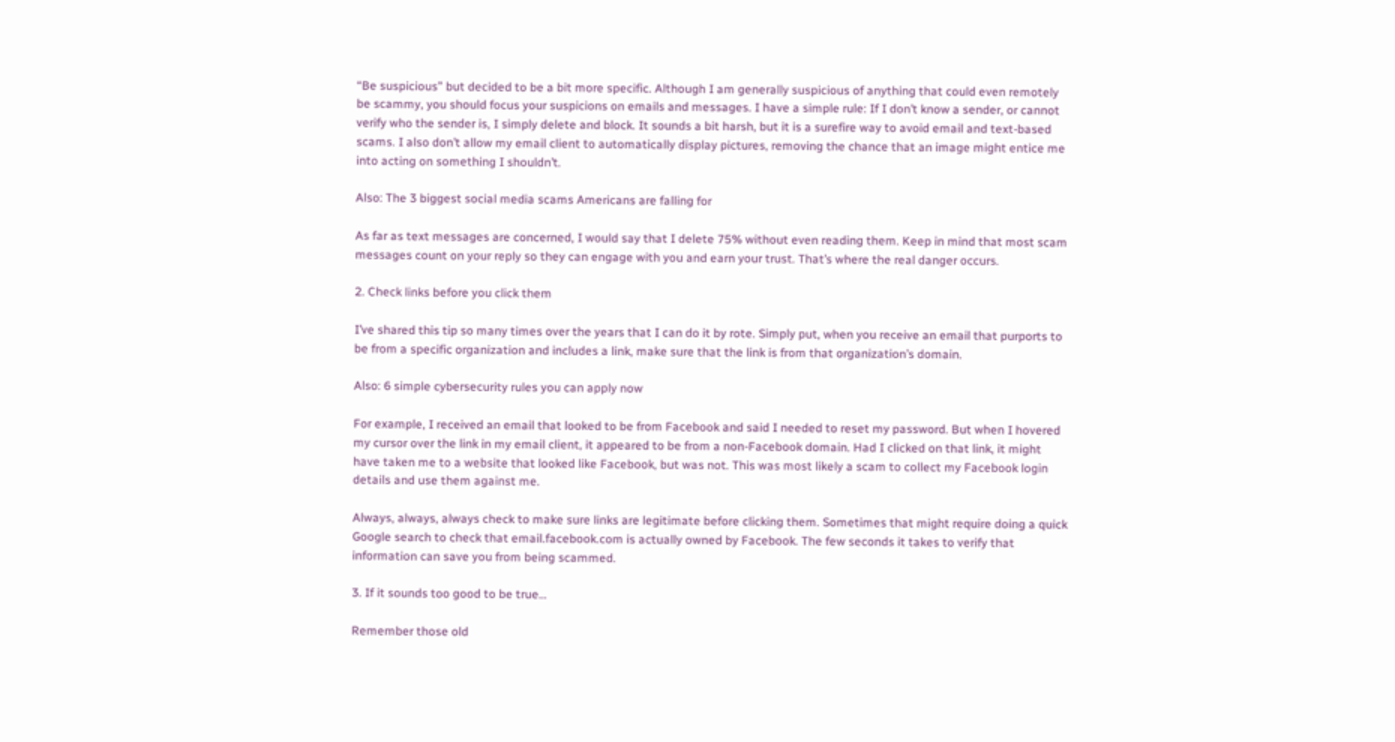“Be suspicious” but decided to be a bit more specific. Although I am generally suspicious of anything that could even remotely be scammy, you should focus your suspicions on emails and messages. I have a simple rule: If I don’t know a sender, or cannot verify who the sender is, I simply delete and block. It sounds a bit harsh, but it is a surefire way to avoid email and text-based scams. I also don’t allow my email client to automatically display pictures, removing the chance that an image might entice me into acting on something I shouldn’t.

Also: The 3 biggest social media scams Americans are falling for

As far as text messages are concerned, I would say that I delete 75% without even reading them. Keep in mind that most scam messages count on your reply so they can engage with you and earn your trust. That’s where the real danger occurs.

2. Check links before you click them

I’ve shared this tip so many times over the years that I can do it by rote. Simply put, when you receive an email that purports to be from a specific organization and includes a link, make sure that the link is from that organization’s domain.

Also: 6 simple cybersecurity rules you can apply now

For example, I received an email that looked to be from Facebook and said I needed to reset my password. But when I hovered my cursor over the link in my email client, it appeared to be from a non-Facebook domain. Had I clicked on that link, it might have taken me to a website that looked like Facebook, but was not. This was most likely a scam to collect my Facebook login details and use them against me.

Always, always, always check to make sure links are legitimate before clicking them. Sometimes that might require doing a quick Google search to check that email.facebook.com is actually owned by Facebook. The few seconds it takes to verify that information can save you from being scammed.

3. If it sounds too good to be true…

Remember those old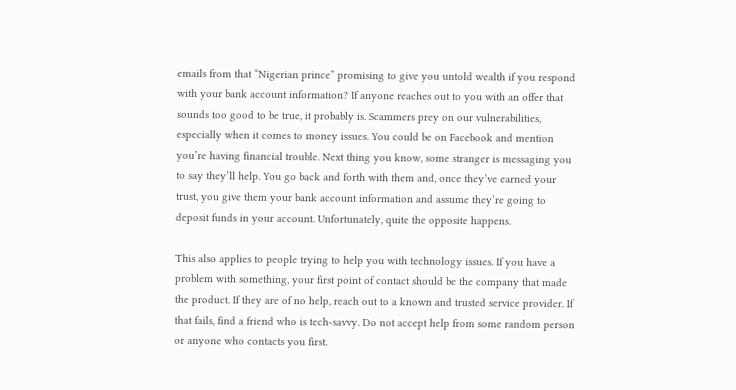emails from that “Nigerian prince” promising to give you untold wealth if you respond with your bank account information? If anyone reaches out to you with an offer that sounds too good to be true, it probably is. Scammers prey on our vulnerabilities, especially when it comes to money issues. You could be on Facebook and mention you’re having financial trouble. Next thing you know, some stranger is messaging you to say they’ll help. You go back and forth with them and, once they’ve earned your trust, you give them your bank account information and assume they’re going to deposit funds in your account. Unfortunately, quite the opposite happens.

This also applies to people trying to help you with technology issues. If you have a problem with something, your first point of contact should be the company that made the product. If they are of no help, reach out to a known and trusted service provider. If that fails, find a friend who is tech-savvy. Do not accept help from some random person or anyone who contacts you first.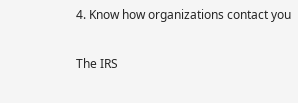4. Know how organizations contact you

The IRS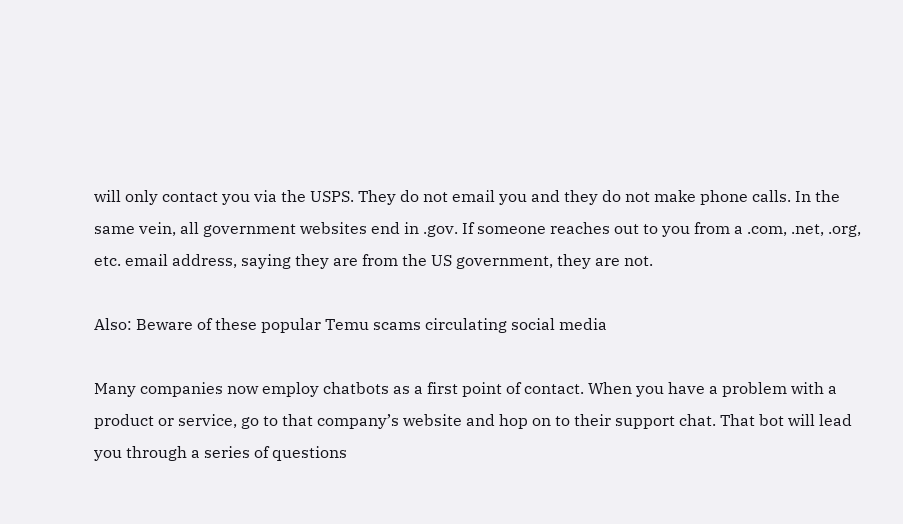will only contact you via the USPS. They do not email you and they do not make phone calls. In the same vein, all government websites end in .gov. If someone reaches out to you from a .com, .net, .org, etc. email address, saying they are from the US government, they are not.

Also: Beware of these popular Temu scams circulating social media

Many companies now employ chatbots as a first point of contact. When you have a problem with a product or service, go to that company’s website and hop on to their support chat. That bot will lead you through a series of questions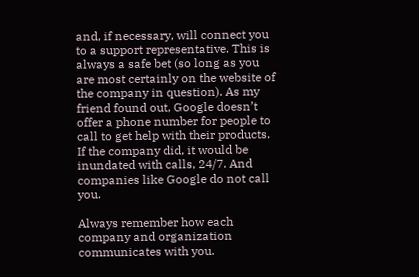and, if necessary, will connect you to a support representative. This is always a safe bet (so long as you are most certainly on the website of the company in question). As my friend found out, Google doesn’t offer a phone number for people to call to get help with their products. If the company did, it would be inundated with calls, 24/7. And companies like Google do not call you.

Always remember how each company and organization communicates with you.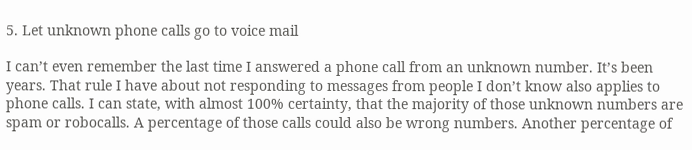5. Let unknown phone calls go to voice mail

I can’t even remember the last time I answered a phone call from an unknown number. It’s been years. That rule I have about not responding to messages from people I don’t know also applies to phone calls. I can state, with almost 100% certainty, that the majority of those unknown numbers are spam or robocalls. A percentage of those calls could also be wrong numbers. Another percentage of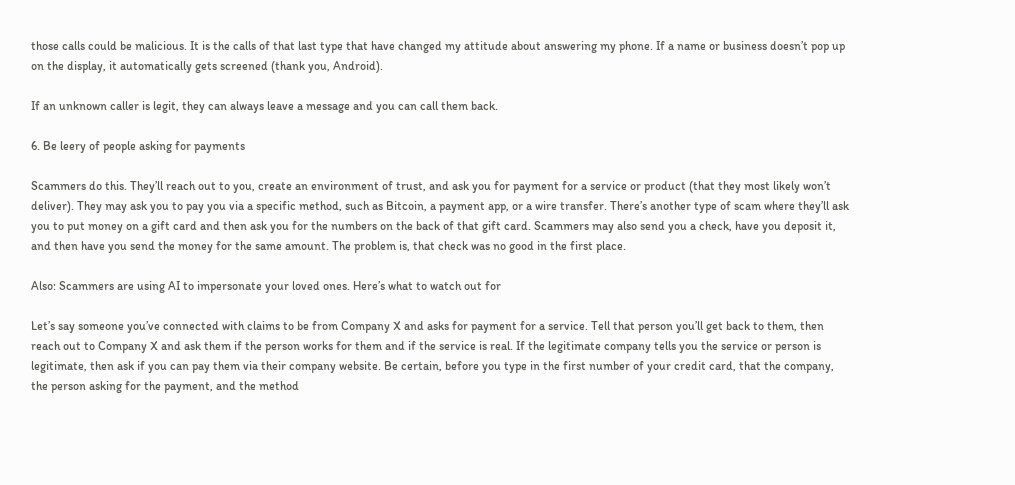those calls could be malicious. It is the calls of that last type that have changed my attitude about answering my phone. If a name or business doesn’t pop up on the display, it automatically gets screened (thank you, Android).

If an unknown caller is legit, they can always leave a message and you can call them back.

6. Be leery of people asking for payments

Scammers do this. They’ll reach out to you, create an environment of trust, and ask you for payment for a service or product (that they most likely won’t deliver). They may ask you to pay you via a specific method, such as Bitcoin, a payment app, or a wire transfer. There’s another type of scam where they’ll ask you to put money on a gift card and then ask you for the numbers on the back of that gift card. Scammers may also send you a check, have you deposit it, and then have you send the money for the same amount. The problem is, that check was no good in the first place.

Also: Scammers are using AI to impersonate your loved ones. Here’s what to watch out for

Let’s say someone you’ve connected with claims to be from Company X and asks for payment for a service. Tell that person you’ll get back to them, then reach out to Company X and ask them if the person works for them and if the service is real. If the legitimate company tells you the service or person is legitimate, then ask if you can pay them via their company website. Be certain, before you type in the first number of your credit card, that the company, the person asking for the payment, and the method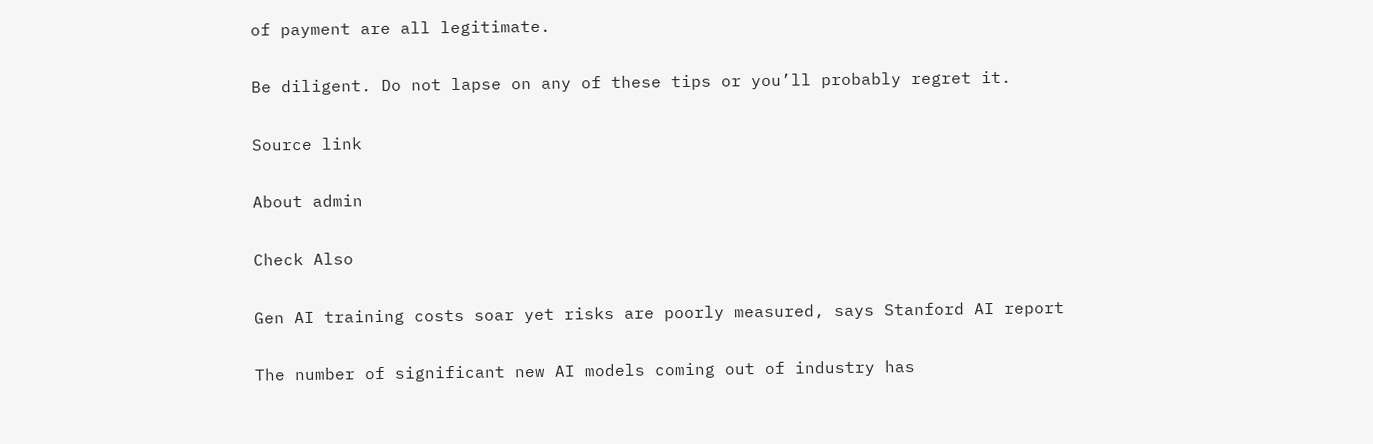of payment are all legitimate.

Be diligent. Do not lapse on any of these tips or you’ll probably regret it.

Source link

About admin

Check Also

Gen AI training costs soar yet risks are poorly measured, says Stanford AI report

The number of significant new AI models coming out of industry has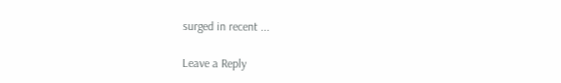surged in recent ...

Leave a Reply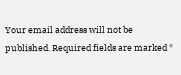Your email address will not be published. Required fields are marked *